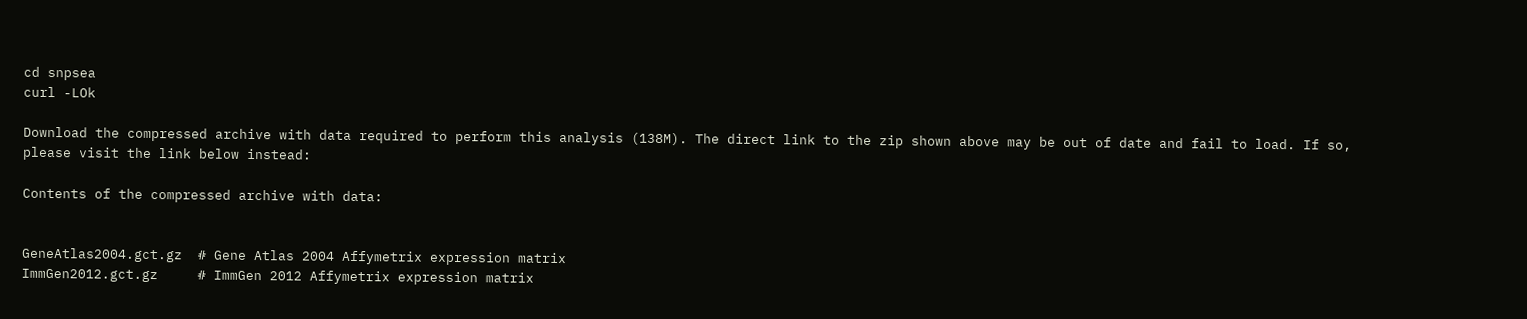cd snpsea
curl -LOk

Download the compressed archive with data required to perform this analysis (138M). The direct link to the zip shown above may be out of date and fail to load. If so, please visit the link below instead:

Contents of the compressed archive with data:


GeneAtlas2004.gct.gz  # Gene Atlas 2004 Affymetrix expression matrix
ImmGen2012.gct.gz     # ImmGen 2012 Affymetrix expression matrix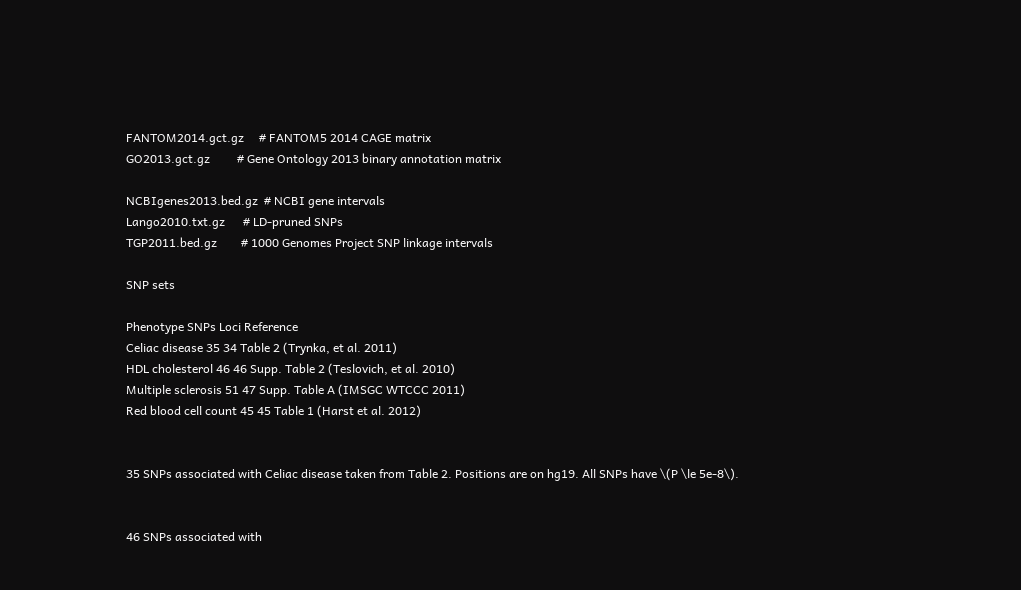FANTOM2014.gct.gz     # FANTOM5 2014 CAGE matrix
GO2013.gct.gz         # Gene Ontology 2013 binary annotation matrix

NCBIgenes2013.bed.gz  # NCBI gene intervals
Lango2010.txt.gz      # LD-pruned SNPs
TGP2011.bed.gz        # 1000 Genomes Project SNP linkage intervals

SNP sets

Phenotype SNPs Loci Reference
Celiac disease 35 34 Table 2 (Trynka, et al. 2011)
HDL cholesterol 46 46 Supp. Table 2 (Teslovich, et al. 2010)
Multiple sclerosis 51 47 Supp. Table A (IMSGC WTCCC 2011)
Red blood cell count 45 45 Table 1 (Harst et al. 2012)


35 SNPs associated with Celiac disease taken from Table 2. Positions are on hg19. All SNPs have \(P \le 5e-8\).


46 SNPs associated with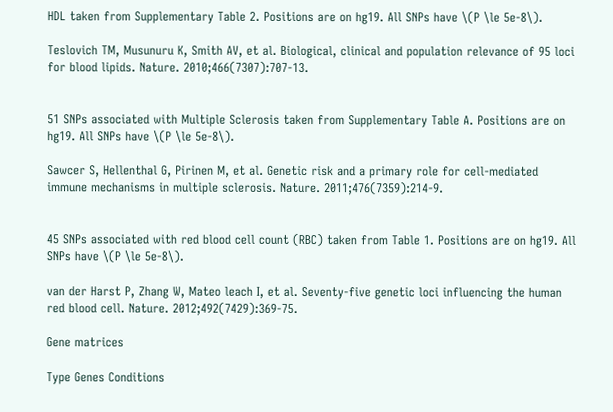HDL taken from Supplementary Table 2. Positions are on hg19. All SNPs have \(P \le 5e-8\).

Teslovich TM, Musunuru K, Smith AV, et al. Biological, clinical and population relevance of 95 loci for blood lipids. Nature. 2010;466(7307):707-13.


51 SNPs associated with Multiple Sclerosis taken from Supplementary Table A. Positions are on hg19. All SNPs have \(P \le 5e-8\).

Sawcer S, Hellenthal G, Pirinen M, et al. Genetic risk and a primary role for cell-mediated immune mechanisms in multiple sclerosis. Nature. 2011;476(7359):214-9.


45 SNPs associated with red blood cell count (RBC) taken from Table 1. Positions are on hg19. All SNPs have \(P \le 5e-8\).

van der Harst P, Zhang W, Mateo leach I, et al. Seventy-five genetic loci influencing the human red blood cell. Nature. 2012;492(7429):369-75.

Gene matrices

Type Genes Conditions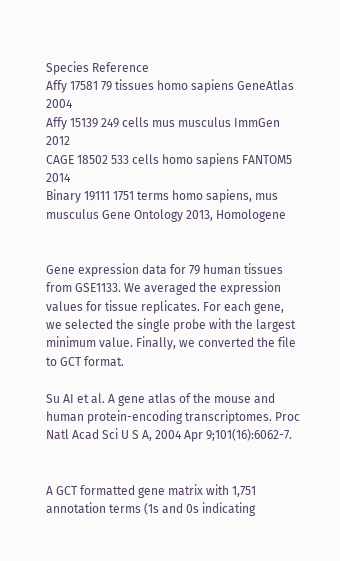Species Reference
Affy 17581 79 tissues homo sapiens GeneAtlas 2004
Affy 15139 249 cells mus musculus ImmGen 2012
CAGE 18502 533 cells homo sapiens FANTOM5 2014
Binary 19111 1751 terms homo sapiens, mus musculus Gene Ontology 2013, Homologene


Gene expression data for 79 human tissues from GSE1133. We averaged the expression values for tissue replicates. For each gene, we selected the single probe with the largest minimum value. Finally, we converted the file to GCT format.

Su AI et al. A gene atlas of the mouse and human protein-encoding transcriptomes. Proc Natl Acad Sci U S A, 2004 Apr 9;101(16):6062-7.


A GCT formatted gene matrix with 1,751 annotation terms (1s and 0s indicating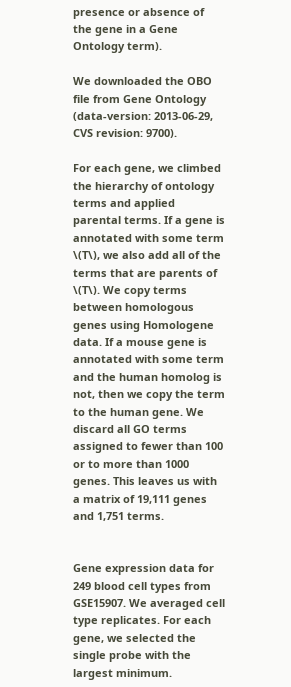presence or absence of the gene in a Gene Ontology term).

We downloaded the OBO file from Gene Ontology (data-version: 2013-06-29, CVS revision: 9700).

For each gene, we climbed the hierarchy of ontology terms and applied parental terms. If a gene is annotated with some term \(T\), we also add all of the terms that are parents of \(T\). We copy terms between homologous genes using Homologene data. If a mouse gene is annotated with some term and the human homolog is not, then we copy the term to the human gene. We discard all GO terms assigned to fewer than 100 or to more than 1000 genes. This leaves us with a matrix of 19,111 genes and 1,751 terms.


Gene expression data for 249 blood cell types from GSE15907. We averaged cell type replicates. For each gene, we selected the single probe with the largest minimum.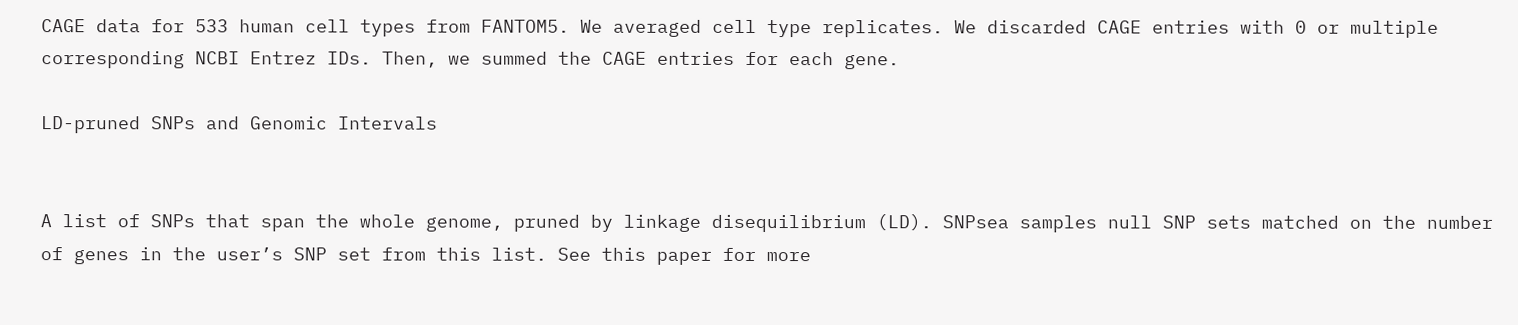CAGE data for 533 human cell types from FANTOM5. We averaged cell type replicates. We discarded CAGE entries with 0 or multiple corresponding NCBI Entrez IDs. Then, we summed the CAGE entries for each gene.

LD-pruned SNPs and Genomic Intervals


A list of SNPs that span the whole genome, pruned by linkage disequilibrium (LD). SNPsea samples null SNP sets matched on the number of genes in the user’s SNP set from this list. See this paper for more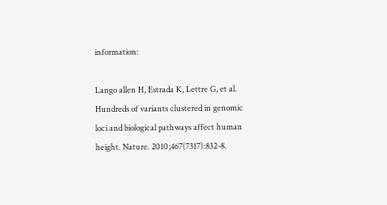information:

Lango allen H, Estrada K, Lettre G, et al. Hundreds of variants clustered in genomic loci and biological pathways affect human height. Nature. 2010;467(7317):832-8.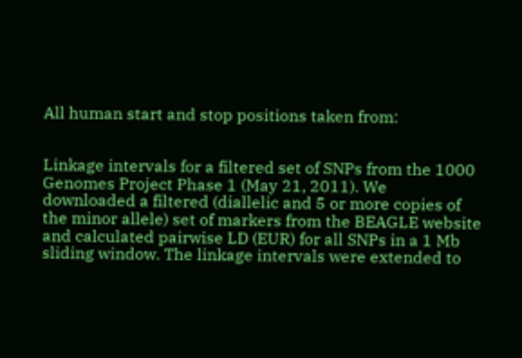All human start and stop positions taken from:


Linkage intervals for a filtered set of SNPs from the 1000 Genomes Project Phase 1 (May 21, 2011). We downloaded a filtered (diallelic and 5 or more copies of the minor allele) set of markers from the BEAGLE website and calculated pairwise LD (EUR) for all SNPs in a 1 Mb sliding window. The linkage intervals were extended to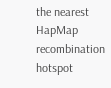the nearest HapMap recombination hotspot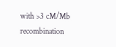with >3 cM/Mb recombination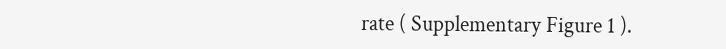rate ( Supplementary Figure 1 ).